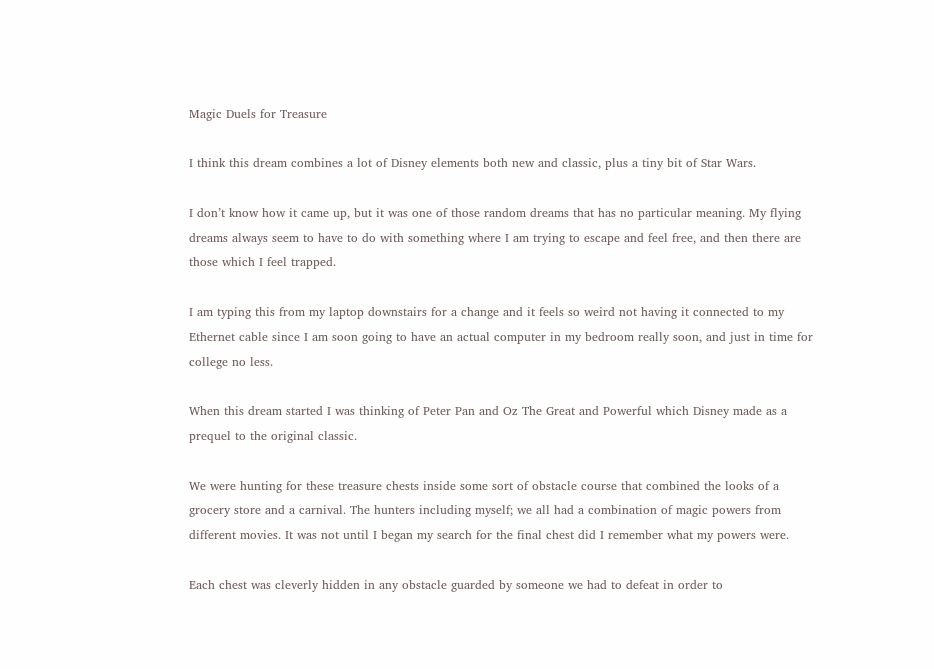Magic Duels for Treasure

I think this dream combines a lot of Disney elements both new and classic, plus a tiny bit of Star Wars.

I don’t know how it came up, but it was one of those random dreams that has no particular meaning. My flying dreams always seem to have to do with something where I am trying to escape and feel free, and then there are those which I feel trapped.

I am typing this from my laptop downstairs for a change and it feels so weird not having it connected to my Ethernet cable since I am soon going to have an actual computer in my bedroom really soon, and just in time for college no less.

When this dream started I was thinking of Peter Pan and Oz The Great and Powerful which Disney made as a prequel to the original classic.

We were hunting for these treasure chests inside some sort of obstacle course that combined the looks of a grocery store and a carnival. The hunters including myself; we all had a combination of magic powers from different movies. It was not until I began my search for the final chest did I remember what my powers were.

Each chest was cleverly hidden in any obstacle guarded by someone we had to defeat in order to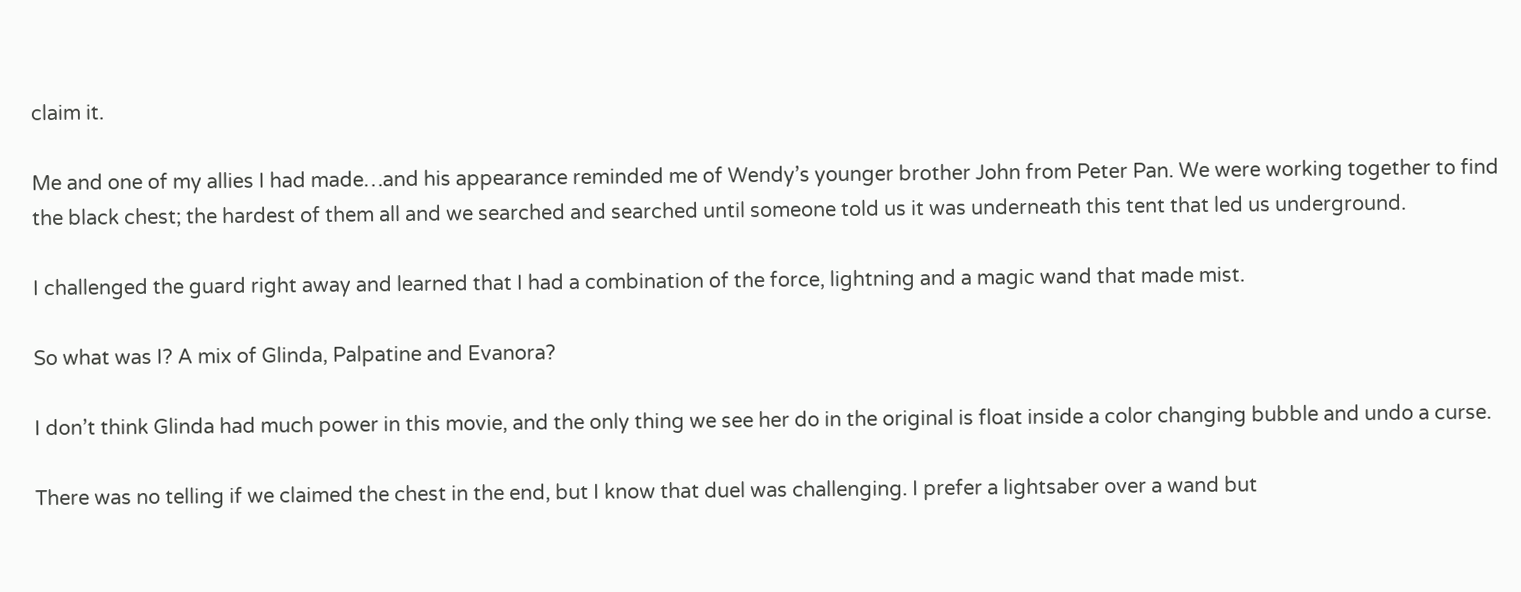claim it.

Me and one of my allies I had made…and his appearance reminded me of Wendy’s younger brother John from Peter Pan. We were working together to find the black chest; the hardest of them all and we searched and searched until someone told us it was underneath this tent that led us underground.

I challenged the guard right away and learned that I had a combination of the force, lightning and a magic wand that made mist.

So what was I? A mix of Glinda, Palpatine and Evanora?

I don’t think Glinda had much power in this movie, and the only thing we see her do in the original is float inside a color changing bubble and undo a curse.

There was no telling if we claimed the chest in the end, but I know that duel was challenging. I prefer a lightsaber over a wand but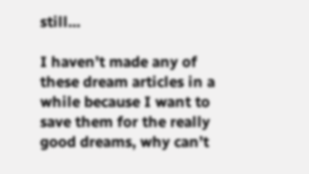still…

I haven’t made any of these dream articles in a while because I want to save them for the really good dreams, why can’t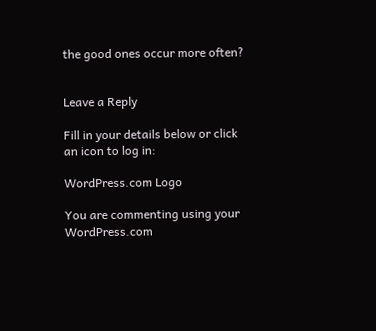the good ones occur more often?


Leave a Reply

Fill in your details below or click an icon to log in:

WordPress.com Logo

You are commenting using your WordPress.com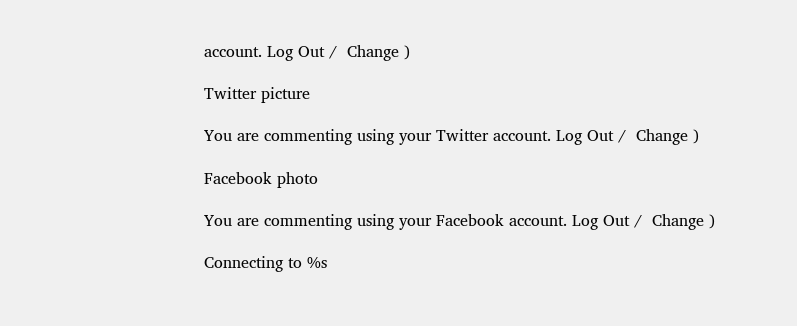account. Log Out /  Change )

Twitter picture

You are commenting using your Twitter account. Log Out /  Change )

Facebook photo

You are commenting using your Facebook account. Log Out /  Change )

Connecting to %s